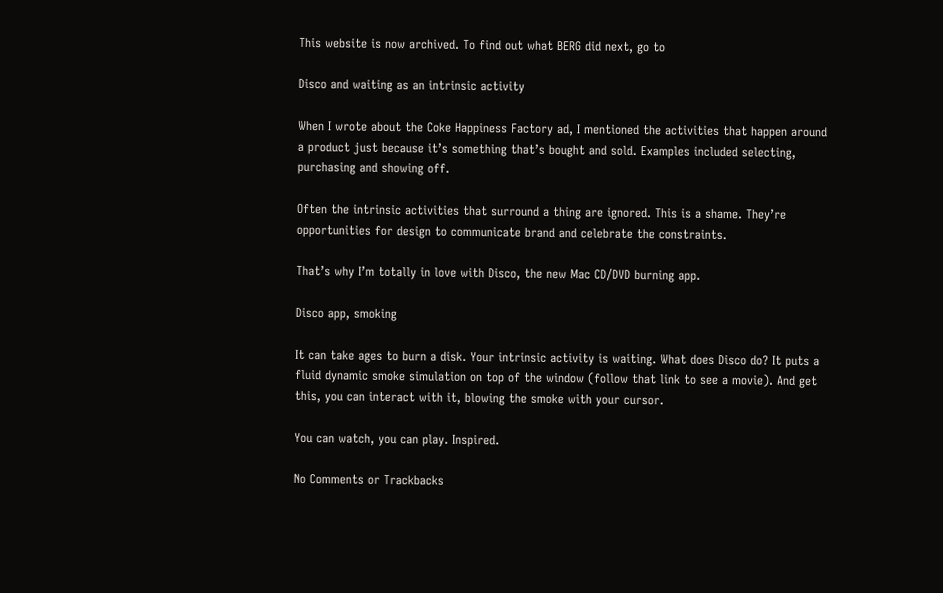This website is now archived. To find out what BERG did next, go to

Disco and waiting as an intrinsic activity

When I wrote about the Coke Happiness Factory ad, I mentioned the activities that happen around a product just because it’s something that’s bought and sold. Examples included selecting, purchasing and showing off.

Often the intrinsic activities that surround a thing are ignored. This is a shame. They’re opportunities for design to communicate brand and celebrate the constraints.

That’s why I’m totally in love with Disco, the new Mac CD/DVD burning app.

Disco app, smoking

It can take ages to burn a disk. Your intrinsic activity is waiting. What does Disco do? It puts a fluid dynamic smoke simulation on top of the window (follow that link to see a movie). And get this, you can interact with it, blowing the smoke with your cursor.

You can watch, you can play. Inspired.

No Comments or Trackbacks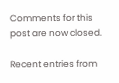Comments for this post are now closed.

Recent entries from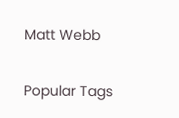Matt Webb

Popular Tags